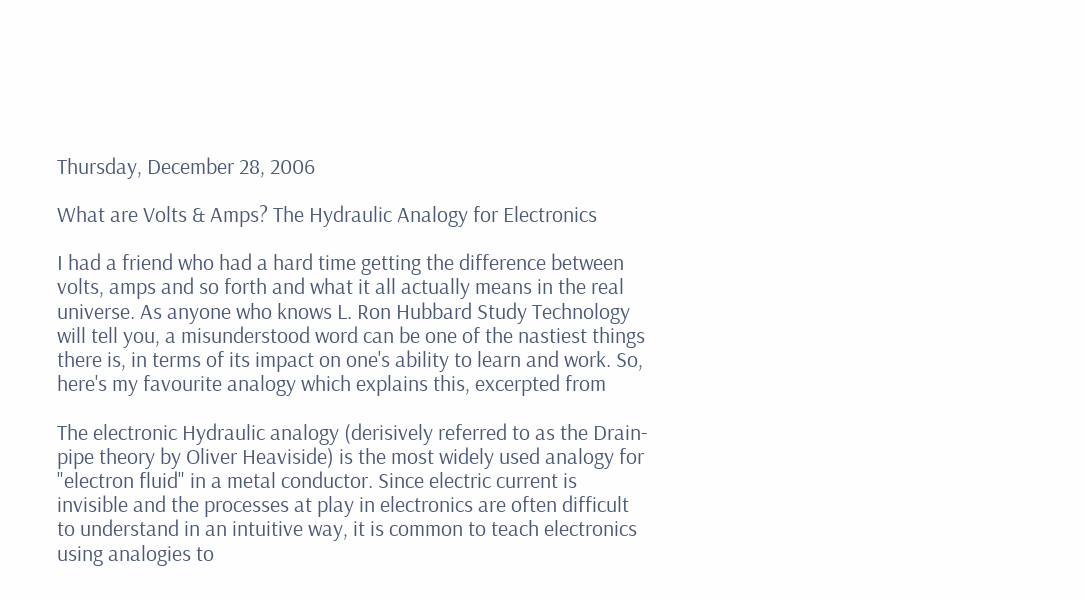Thursday, December 28, 2006

What are Volts & Amps? The Hydraulic Analogy for Electronics

I had a friend who had a hard time getting the difference between volts, amps and so forth and what it all actually means in the real universe. As anyone who knows L. Ron Hubbard Study Technology will tell you, a misunderstood word can be one of the nastiest things there is, in terms of its impact on one's ability to learn and work. So, here's my favourite analogy which explains this, excerpted from

The electronic Hydraulic analogy (derisively referred to as the Drain-pipe theory by Oliver Heaviside) is the most widely used analogy for "electron fluid" in a metal conductor. Since electric current is invisible and the processes at play in electronics are often difficult to understand in an intuitive way, it is common to teach electronics using analogies to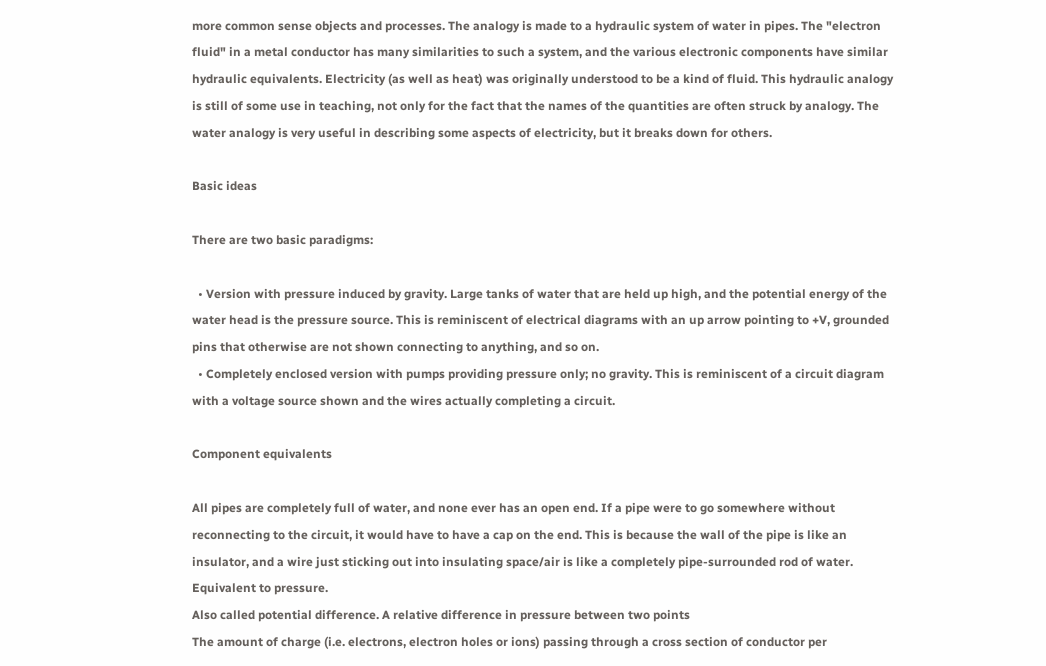more common sense objects and processes. The analogy is made to a hydraulic system of water in pipes. The "electron fluid" in a metal conductor has many similarities to such a system, and the various electronic components have similar hydraulic equivalents. Electricity (as well as heat) was originally understood to be a kind of fluid. This hydraulic analogy is still of some use in teaching, not only for the fact that the names of the quantities are often struck by analogy. The water analogy is very useful in describing some aspects of electricity, but it breaks down for others.

Basic ideas

There are two basic paradigms:

  • Version with pressure induced by gravity. Large tanks of water that are held up high, and the potential energy of the water head is the pressure source. This is reminiscent of electrical diagrams with an up arrow pointing to +V, grounded pins that otherwise are not shown connecting to anything, and so on.
  • Completely enclosed version with pumps providing pressure only; no gravity. This is reminiscent of a circuit diagram with a voltage source shown and the wires actually completing a circuit.

Component equivalents

All pipes are completely full of water, and none ever has an open end. If a pipe were to go somewhere without reconnecting to the circuit, it would have to have a cap on the end. This is because the wall of the pipe is like an insulator, and a wire just sticking out into insulating space/air is like a completely pipe-surrounded rod of water.
Equivalent to pressure.
Also called potential difference. A relative difference in pressure between two points
The amount of charge (i.e. electrons, electron holes or ions) passing through a cross section of conductor per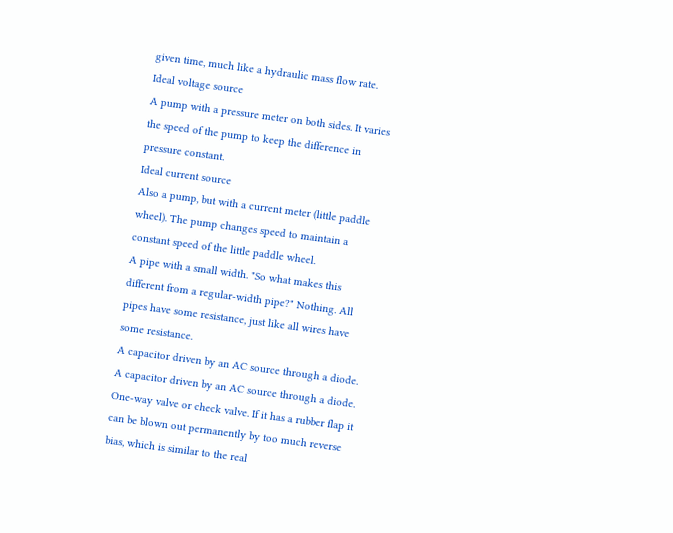given time, much like a hydraulic mass flow rate.
Ideal voltage source
A pump with a pressure meter on both sides. It varies the speed of the pump to keep the difference in pressure constant.
Ideal current source
Also a pump, but with a current meter (little paddle wheel). The pump changes speed to maintain a constant speed of the little paddle wheel.
A pipe with a small width. "So what makes this different from a regular-width pipe?" Nothing. All pipes have some resistance, just like all wires have some resistance.
A capacitor driven by an AC source through a diode.
A capacitor driven by an AC source through a diode.
One-way valve or check valve. If it has a rubber flap it can be blown out permanently by too much reverse bias, which is similar to the real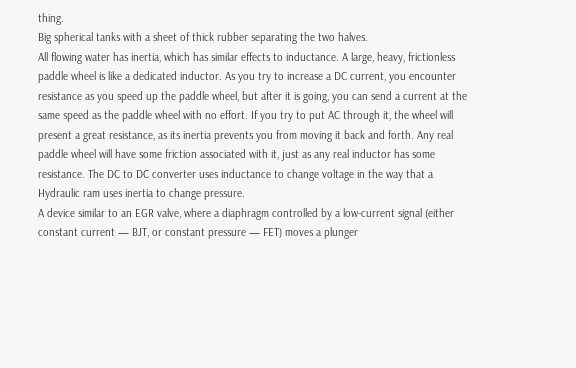thing.
Big spherical tanks with a sheet of thick rubber separating the two halves.
All flowing water has inertia, which has similar effects to inductance. A large, heavy, frictionless paddle wheel is like a dedicated inductor. As you try to increase a DC current, you encounter resistance as you speed up the paddle wheel, but after it is going, you can send a current at the same speed as the paddle wheel with no effort. If you try to put AC through it, the wheel will present a great resistance, as its inertia prevents you from moving it back and forth. Any real paddle wheel will have some friction associated with it, just as any real inductor has some resistance. The DC to DC converter uses inductance to change voltage in the way that a Hydraulic ram uses inertia to change pressure.
A device similar to an EGR valve, where a diaphragm controlled by a low-current signal (either constant current — BJT, or constant pressure — FET) moves a plunger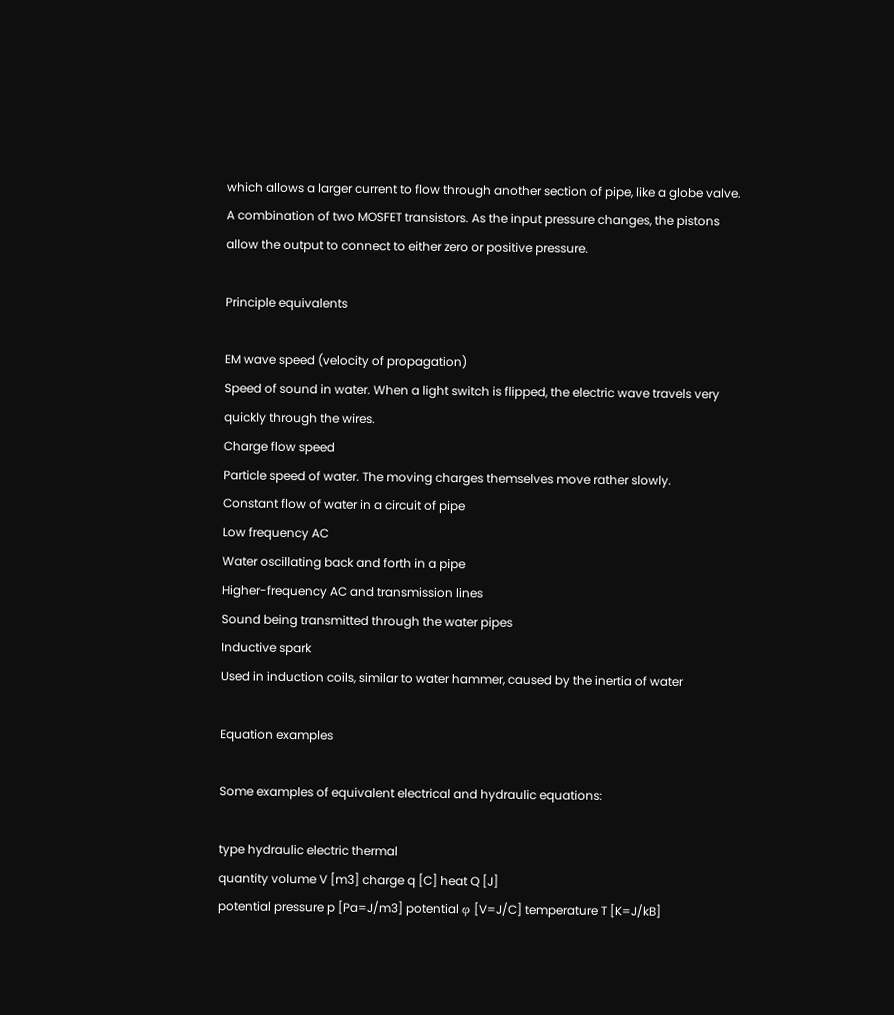which allows a larger current to flow through another section of pipe, like a globe valve.
A combination of two MOSFET transistors. As the input pressure changes, the pistons allow the output to connect to either zero or positive pressure.

Principle equivalents

EM wave speed (velocity of propagation)
Speed of sound in water. When a light switch is flipped, the electric wave travels very quickly through the wires.
Charge flow speed
Particle speed of water. The moving charges themselves move rather slowly.
Constant flow of water in a circuit of pipe
Low frequency AC
Water oscillating back and forth in a pipe
Higher-frequency AC and transmission lines
Sound being transmitted through the water pipes
Inductive spark
Used in induction coils, similar to water hammer, caused by the inertia of water

Equation examples

Some examples of equivalent electrical and hydraulic equations:

type hydraulic electric thermal
quantity volume V [m3] charge q [C] heat Q [J]
potential pressure p [Pa=J/m3] potential φ [V=J/C] temperature T [K=J/kB]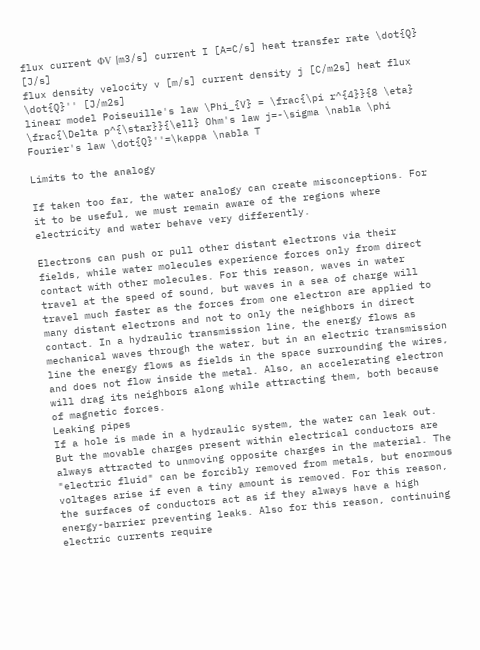flux current ΦV [m3/s] current I [A=C/s] heat transfer rate \dot{Q} [J/s]
flux density velocity v [m/s] current density j [C/m2s] heat flux \dot{Q}'' [J/m2s]
linear model Poiseuille's law \Phi_{V} = \frac{\pi r^{4}}{8 \eta} \frac{\Delta p^{\star}}{\ell} Ohm's law j=-\sigma \nabla \phi Fourier's law \dot{Q}''=\kappa \nabla T

Limits to the analogy

If taken too far, the water analogy can create misconceptions. For it to be useful, we must remain aware of the regions where electricity and water behave very differently.

Electrons can push or pull other distant electrons via their fields, while water molecules experience forces only from direct contact with other molecules. For this reason, waves in water travel at the speed of sound, but waves in a sea of charge will travel much faster as the forces from one electron are applied to many distant electrons and not to only the neighbors in direct contact. In a hydraulic transmission line, the energy flows as mechanical waves through the water, but in an electric transmission line the energy flows as fields in the space surrounding the wires, and does not flow inside the metal. Also, an accelerating electron will drag its neighbors along while attracting them, both because of magnetic forces.
Leaking pipes
If a hole is made in a hydraulic system, the water can leak out. But the movable charges present within electrical conductors are always attracted to unmoving opposite charges in the material. The "electric fluid" can be forcibly removed from metals, but enormous voltages arise if even a tiny amount is removed. For this reason, the surfaces of conductors act as if they always have a high energy-barrier preventing leaks. Also for this reason, continuing electric currents require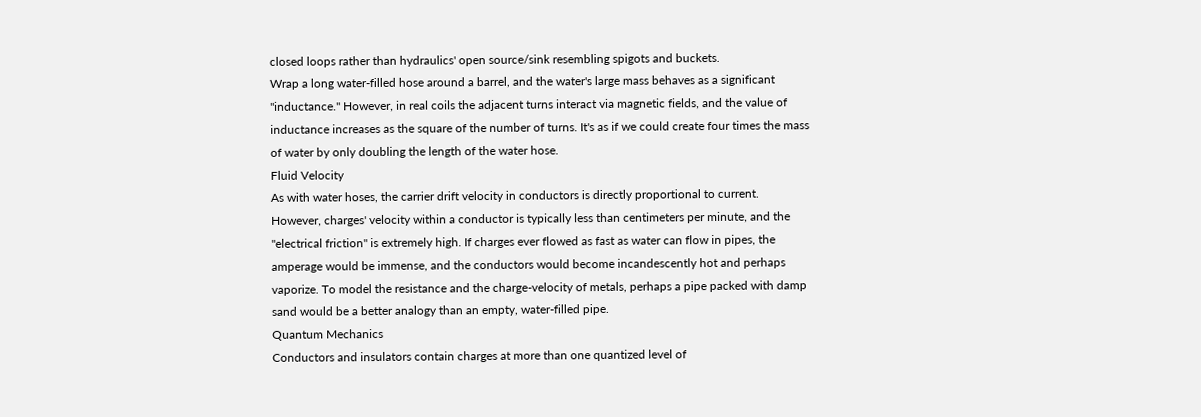closed loops rather than hydraulics' open source/sink resembling spigots and buckets.
Wrap a long water-filled hose around a barrel, and the water's large mass behaves as a significant "inductance." However, in real coils the adjacent turns interact via magnetic fields, and the value of inductance increases as the square of the number of turns. It's as if we could create four times the mass of water by only doubling the length of the water hose.
Fluid Velocity
As with water hoses, the carrier drift velocity in conductors is directly proportional to current. However, charges' velocity within a conductor is typically less than centimeters per minute, and the "electrical friction" is extremely high. If charges ever flowed as fast as water can flow in pipes, the amperage would be immense, and the conductors would become incandescently hot and perhaps vaporize. To model the resistance and the charge-velocity of metals, perhaps a pipe packed with damp sand would be a better analogy than an empty, water-filled pipe.
Quantum Mechanics
Conductors and insulators contain charges at more than one quantized level of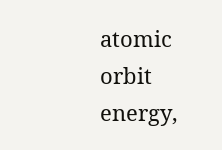atomic orbit energy,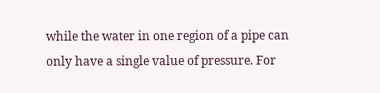while the water in one region of a pipe can only have a single value of pressure. For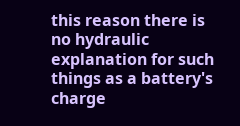this reason there is no hydraulic explanation for such things as a battery's charge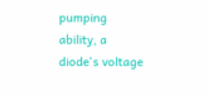pumping ability, a diode's voltage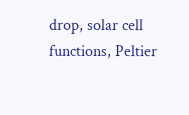drop, solar cell functions, Peltier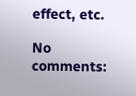effect, etc.

No comments: